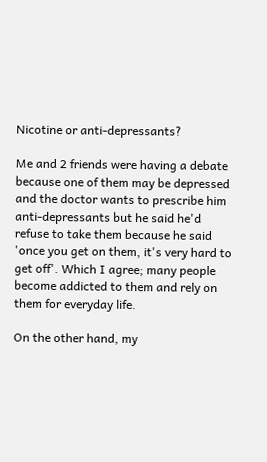Nicotine or anti-depressants?

Me and 2 friends were having a debate because one of them may be depressed and the doctor wants to prescribe him anti-depressants but he said he'd refuse to take them because he said 'once you get on them, it's very hard to get off'. Which I agree; many people become addicted to them and rely on them for everyday life.

On the other hand, my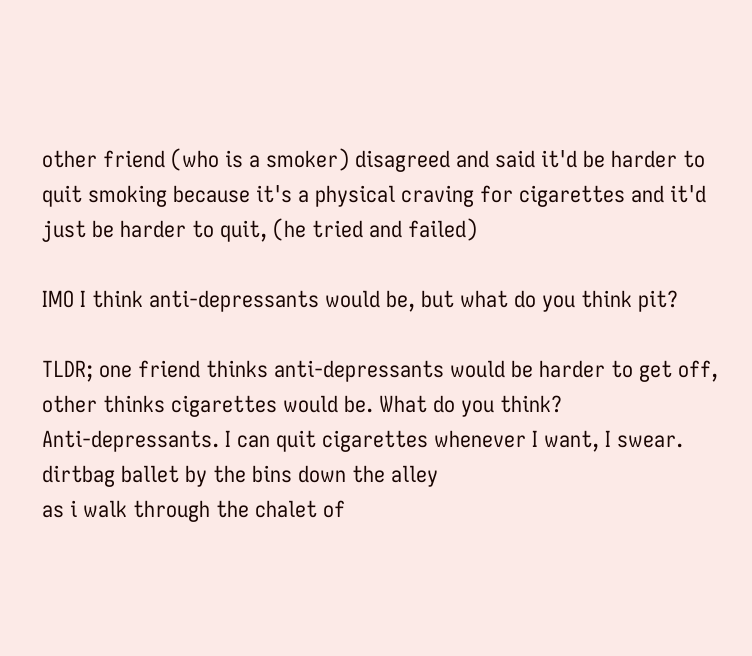other friend (who is a smoker) disagreed and said it'd be harder to quit smoking because it's a physical craving for cigarettes and it'd just be harder to quit, (he tried and failed)

IMO I think anti-depressants would be, but what do you think pit?

TLDR; one friend thinks anti-depressants would be harder to get off, other thinks cigarettes would be. What do you think?
Anti-depressants. I can quit cigarettes whenever I want, I swear.
dirtbag ballet by the bins down the alley
as i walk through the chalet of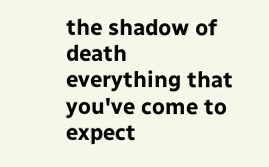the shadow of death
everything that you've come to expect